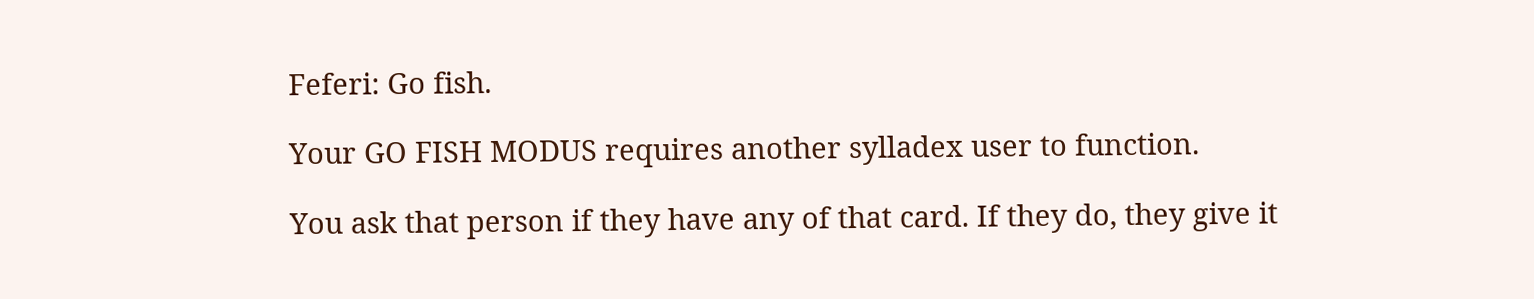Feferi: Go fish.

Your GO FISH MODUS requires another sylladex user to function.

You ask that person if they have any of that card. If they do, they give it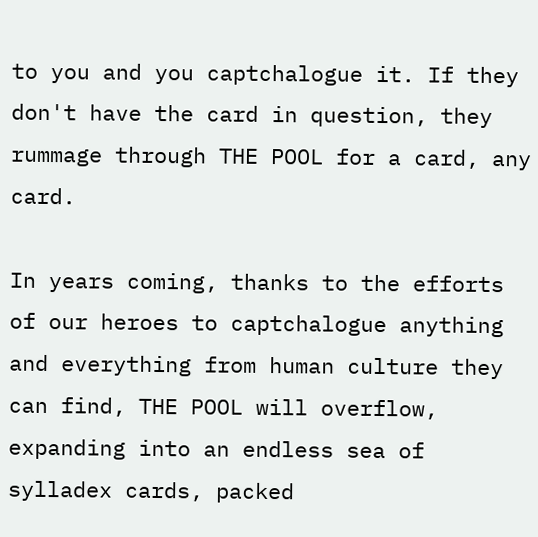to you and you captchalogue it. If they don't have the card in question, they rummage through THE POOL for a card, any card.

In years coming, thanks to the efforts of our heroes to captchalogue anything and everything from human culture they can find, THE POOL will overflow, expanding into an endless sea of sylladex cards, packed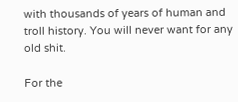with thousands of years of human and troll history. You will never want for any old shit.

For the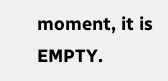moment, it is EMPTY.